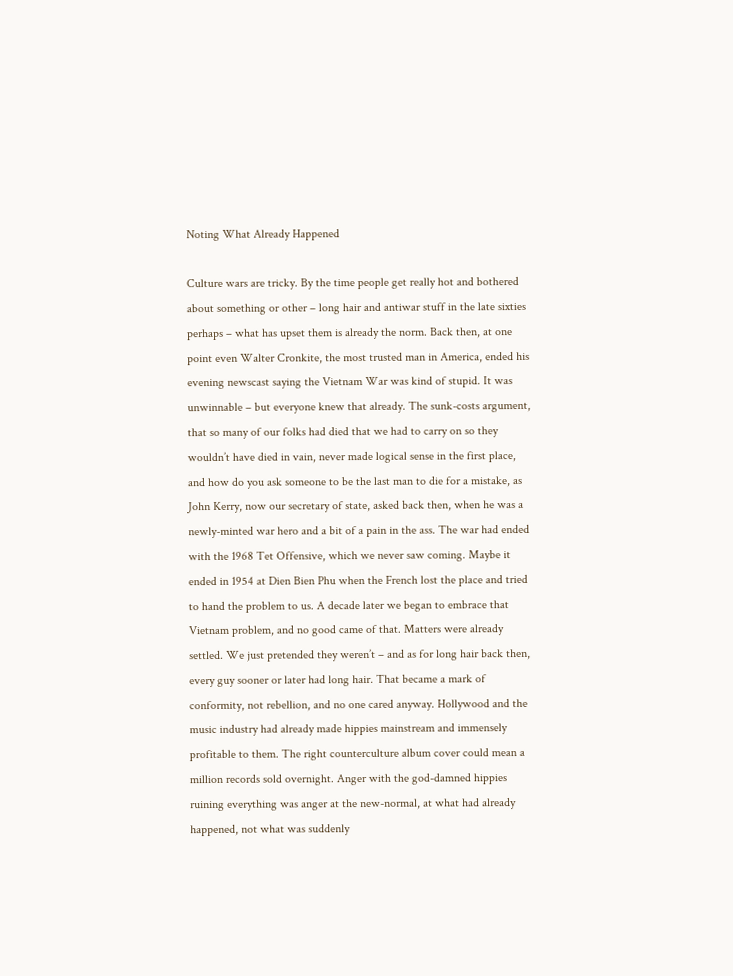Noting What Already Happened

Culture wars are tricky. By the time people get really hot and bothered about something or other – long hair and antiwar stuff in the late sixties perhaps – what has upset them is already the norm. Back then, at one point even Walter Cronkite, the most trusted man in America, ended his evening newscast saying the Vietnam War was kind of stupid. It was unwinnable – but everyone knew that already. The sunk-costs argument, that so many of our folks had died that we had to carry on so they wouldn’t have died in vain, never made logical sense in the first place, and how do you ask someone to be the last man to die for a mistake, as John Kerry, now our secretary of state, asked back then, when he was a newly-minted war hero and a bit of a pain in the ass. The war had ended with the 1968 Tet Offensive, which we never saw coming. Maybe it ended in 1954 at Dien Bien Phu when the French lost the place and tried to hand the problem to us. A decade later we began to embrace that Vietnam problem, and no good came of that. Matters were already settled. We just pretended they weren’t – and as for long hair back then, every guy sooner or later had long hair. That became a mark of conformity, not rebellion, and no one cared anyway. Hollywood and the music industry had already made hippies mainstream and immensely profitable to them. The right counterculture album cover could mean a million records sold overnight. Anger with the god-damned hippies ruining everything was anger at the new-normal, at what had already happened, not what was suddenly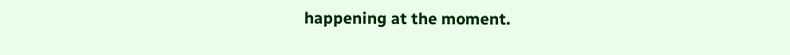happening at the moment.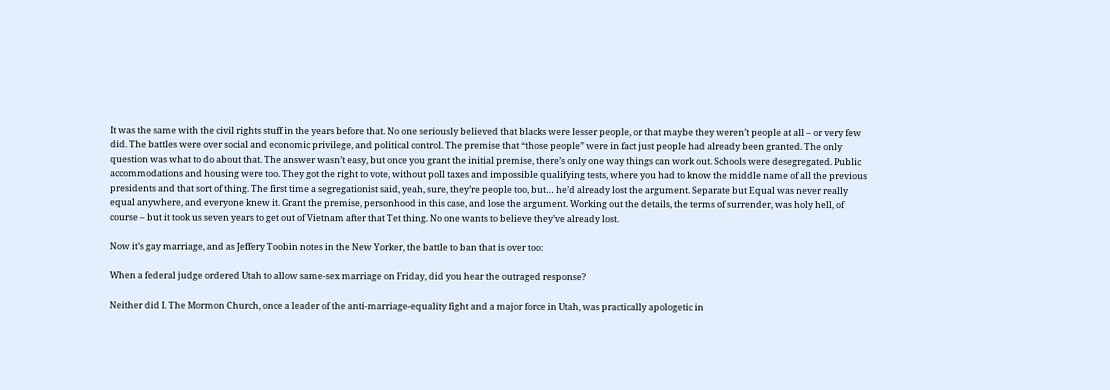It was the same with the civil rights stuff in the years before that. No one seriously believed that blacks were lesser people, or that maybe they weren’t people at all – or very few did. The battles were over social and economic privilege, and political control. The premise that “those people” were in fact just people had already been granted. The only question was what to do about that. The answer wasn’t easy, but once you grant the initial premise, there’s only one way things can work out. Schools were desegregated. Public accommodations and housing were too. They got the right to vote, without poll taxes and impossible qualifying tests, where you had to know the middle name of all the previous presidents and that sort of thing. The first time a segregationist said, yeah, sure, they’re people too, but… he’d already lost the argument. Separate but Equal was never really equal anywhere, and everyone knew it. Grant the premise, personhood in this case, and lose the argument. Working out the details, the terms of surrender, was holy hell, of course – but it took us seven years to get out of Vietnam after that Tet thing. No one wants to believe they’ve already lost.

Now it’s gay marriage, and as Jeffery Toobin notes in the New Yorker, the battle to ban that is over too:

When a federal judge ordered Utah to allow same-sex marriage on Friday, did you hear the outraged response?

Neither did I. The Mormon Church, once a leader of the anti-marriage-equality fight and a major force in Utah, was practically apologetic in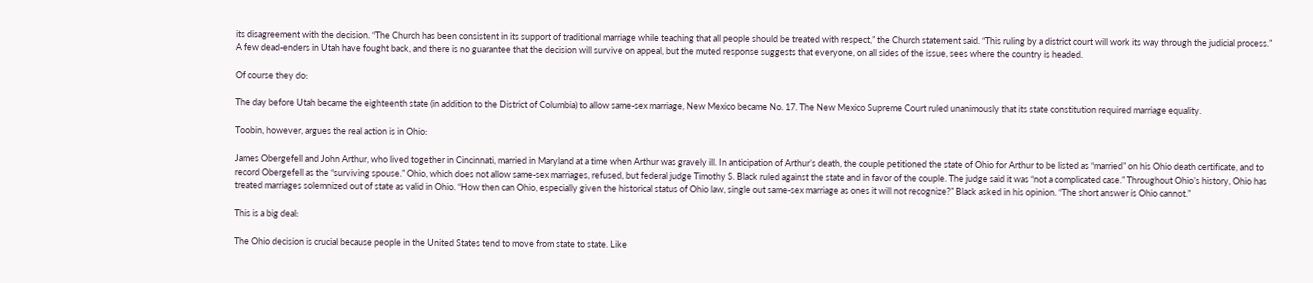its disagreement with the decision. “The Church has been consistent in its support of traditional marriage while teaching that all people should be treated with respect,” the Church statement said. “This ruling by a district court will work its way through the judicial process.” A few dead-enders in Utah have fought back, and there is no guarantee that the decision will survive on appeal, but the muted response suggests that everyone, on all sides of the issue, sees where the country is headed.

Of course they do:

The day before Utah became the eighteenth state (in addition to the District of Columbia) to allow same-sex marriage, New Mexico became No. 17. The New Mexico Supreme Court ruled unanimously that its state constitution required marriage equality.

Toobin, however, argues the real action is in Ohio:

James Obergefell and John Arthur, who lived together in Cincinnati, married in Maryland at a time when Arthur was gravely ill. In anticipation of Arthur’s death, the couple petitioned the state of Ohio for Arthur to be listed as “married” on his Ohio death certificate, and to record Obergefell as the “surviving spouse.” Ohio, which does not allow same-sex marriages, refused, but federal judge Timothy S. Black ruled against the state and in favor of the couple. The judge said it was “not a complicated case.” Throughout Ohio’s history, Ohio has treated marriages solemnized out of state as valid in Ohio. “How then can Ohio, especially given the historical status of Ohio law, single out same-sex marriage as ones it will not recognize?” Black asked in his opinion. “The short answer is Ohio cannot.”

This is a big deal:

The Ohio decision is crucial because people in the United States tend to move from state to state. Like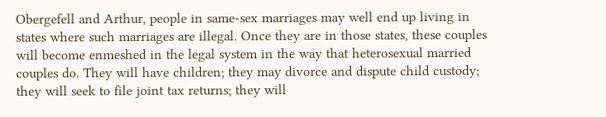Obergefell and Arthur, people in same-sex marriages may well end up living in states where such marriages are illegal. Once they are in those states, these couples will become enmeshed in the legal system in the way that heterosexual married couples do. They will have children; they may divorce and dispute child custody; they will seek to file joint tax returns; they will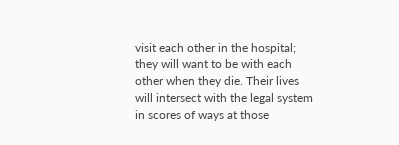visit each other in the hospital; they will want to be with each other when they die. Their lives will intersect with the legal system in scores of ways at those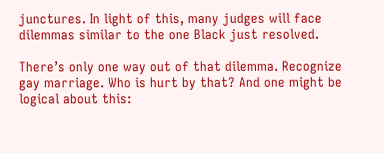junctures. In light of this, many judges will face dilemmas similar to the one Black just resolved.

There’s only one way out of that dilemma. Recognize gay marriage. Who is hurt by that? And one might be logical about this: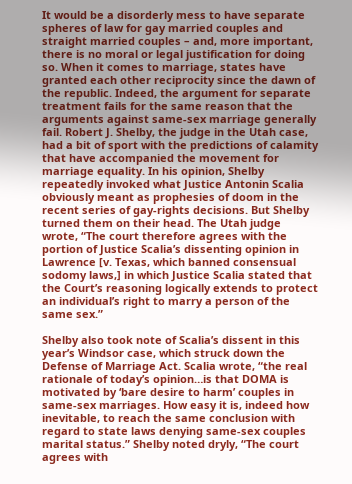It would be a disorderly mess to have separate spheres of law for gay married couples and straight married couples – and, more important, there is no moral or legal justification for doing so. When it comes to marriage, states have granted each other reciprocity since the dawn of the republic. Indeed, the argument for separate treatment fails for the same reason that the arguments against same-sex marriage generally fail. Robert J. Shelby, the judge in the Utah case, had a bit of sport with the predictions of calamity that have accompanied the movement for marriage equality. In his opinion, Shelby repeatedly invoked what Justice Antonin Scalia obviously meant as prophesies of doom in the recent series of gay-rights decisions. But Shelby turned them on their head. The Utah judge wrote, “The court therefore agrees with the portion of Justice Scalia’s dissenting opinion in Lawrence [v. Texas, which banned consensual sodomy laws,] in which Justice Scalia stated that the Court’s reasoning logically extends to protect an individual’s right to marry a person of the same sex.”

Shelby also took note of Scalia’s dissent in this year’s Windsor case, which struck down the Defense of Marriage Act. Scalia wrote, “the real rationale of today’s opinion…is that DOMA is motivated by ‘bare desire to harm’ couples in same-sex marriages. How easy it is, indeed how inevitable, to reach the same conclusion with regard to state laws denying same-sex couples marital status.” Shelby noted dryly, “The court agrees with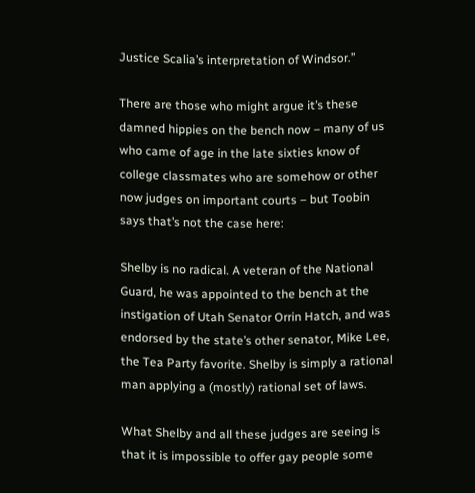Justice Scalia’s interpretation of Windsor.”

There are those who might argue it’s these damned hippies on the bench now – many of us who came of age in the late sixties know of college classmates who are somehow or other now judges on important courts – but Toobin says that’s not the case here:

Shelby is no radical. A veteran of the National Guard, he was appointed to the bench at the instigation of Utah Senator Orrin Hatch, and was endorsed by the state’s other senator, Mike Lee, the Tea Party favorite. Shelby is simply a rational man applying a (mostly) rational set of laws.

What Shelby and all these judges are seeing is that it is impossible to offer gay people some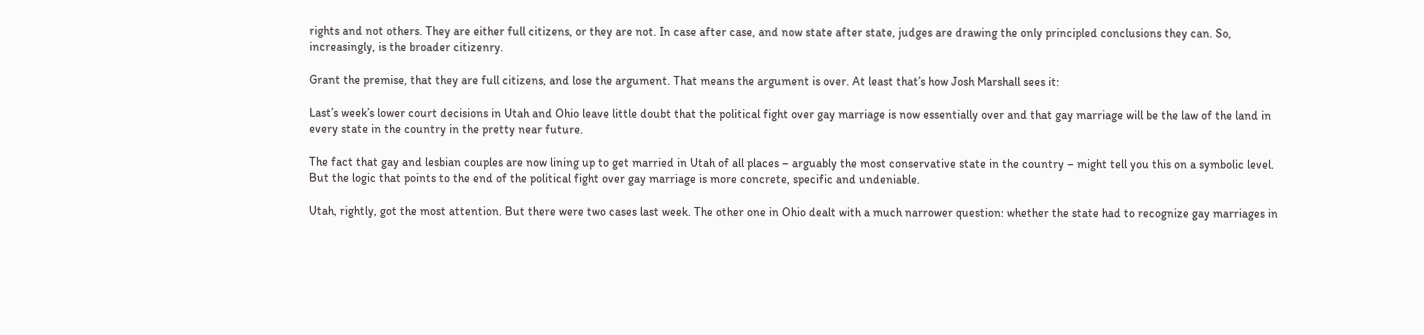rights and not others. They are either full citizens, or they are not. In case after case, and now state after state, judges are drawing the only principled conclusions they can. So, increasingly, is the broader citizenry.

Grant the premise, that they are full citizens, and lose the argument. That means the argument is over. At least that’s how Josh Marshall sees it:

Last’s week’s lower court decisions in Utah and Ohio leave little doubt that the political fight over gay marriage is now essentially over and that gay marriage will be the law of the land in every state in the country in the pretty near future.

The fact that gay and lesbian couples are now lining up to get married in Utah of all places – arguably the most conservative state in the country – might tell you this on a symbolic level. But the logic that points to the end of the political fight over gay marriage is more concrete, specific and undeniable.

Utah, rightly, got the most attention. But there were two cases last week. The other one in Ohio dealt with a much narrower question: whether the state had to recognize gay marriages in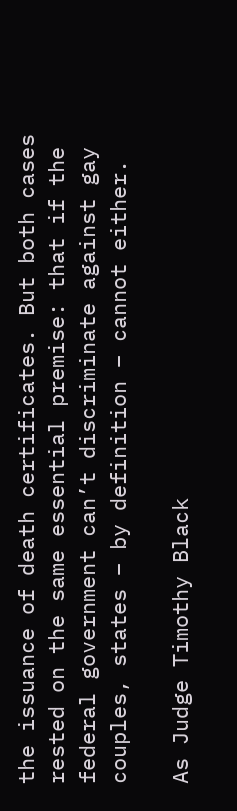the issuance of death certificates. But both cases rested on the same essential premise: that if the federal government can’t discriminate against gay couples, states – by definition – cannot either.

As Judge Timothy Black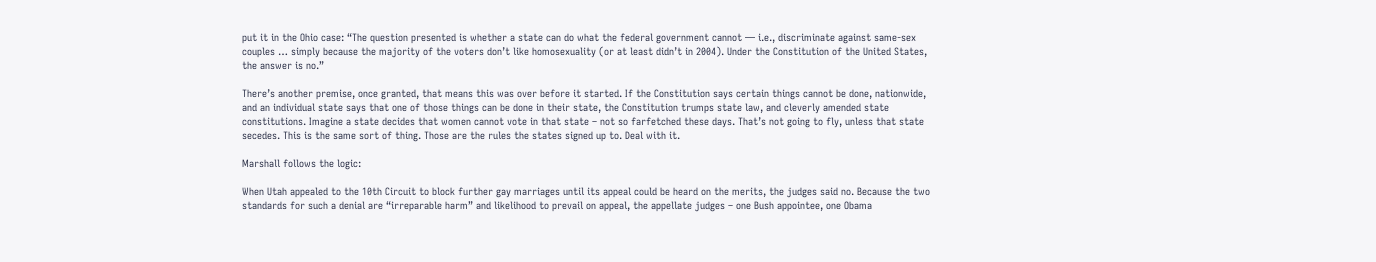put it in the Ohio case: “The question presented is whether a state can do what the federal government cannot — i.e., discriminate against same-sex couples … simply because the majority of the voters don’t like homosexuality (or at least didn’t in 2004). Under the Constitution of the United States, the answer is no.”

There’s another premise, once granted, that means this was over before it started. If the Constitution says certain things cannot be done, nationwide, and an individual state says that one of those things can be done in their state, the Constitution trumps state law, and cleverly amended state constitutions. Imagine a state decides that women cannot vote in that state – not so farfetched these days. That’s not going to fly, unless that state secedes. This is the same sort of thing. Those are the rules the states signed up to. Deal with it.

Marshall follows the logic:

When Utah appealed to the 10th Circuit to block further gay marriages until its appeal could be heard on the merits, the judges said no. Because the two standards for such a denial are “irreparable harm” and likelihood to prevail on appeal, the appellate judges – one Bush appointee, one Obama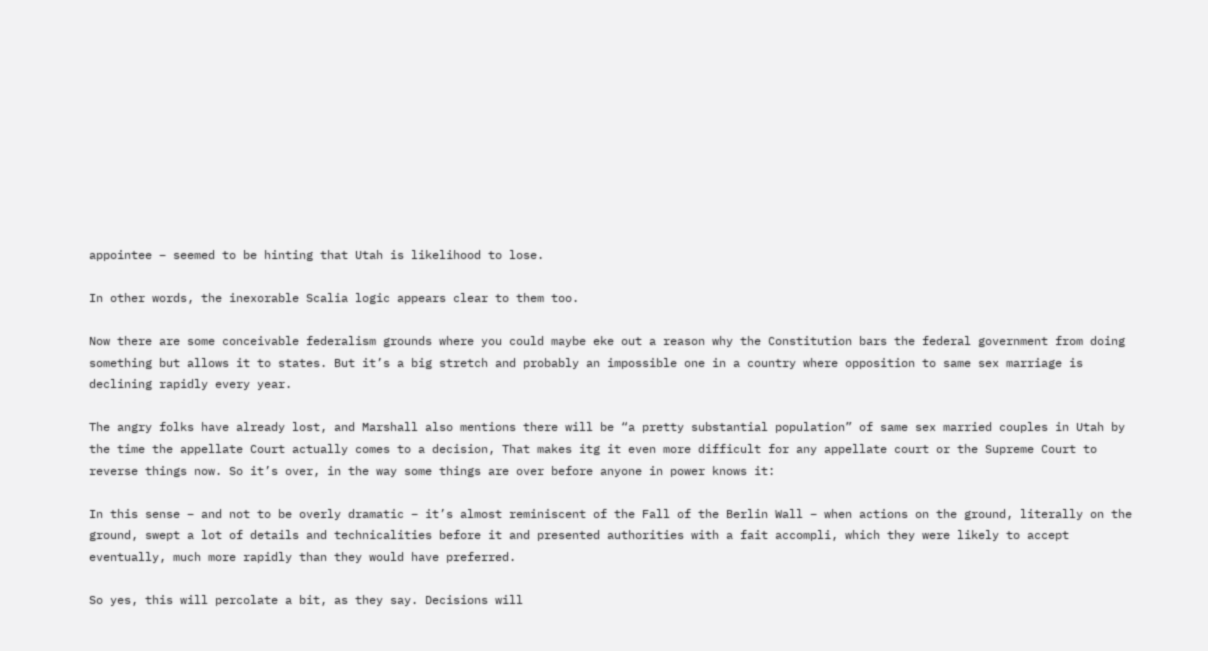appointee – seemed to be hinting that Utah is likelihood to lose.

In other words, the inexorable Scalia logic appears clear to them too.

Now there are some conceivable federalism grounds where you could maybe eke out a reason why the Constitution bars the federal government from doing something but allows it to states. But it’s a big stretch and probably an impossible one in a country where opposition to same sex marriage is declining rapidly every year.

The angry folks have already lost, and Marshall also mentions there will be “a pretty substantial population” of same sex married couples in Utah by the time the appellate Court actually comes to a decision, That makes itg it even more difficult for any appellate court or the Supreme Court to reverse things now. So it’s over, in the way some things are over before anyone in power knows it:

In this sense – and not to be overly dramatic – it’s almost reminiscent of the Fall of the Berlin Wall – when actions on the ground, literally on the ground, swept a lot of details and technicalities before it and presented authorities with a fait accompli, which they were likely to accept eventually, much more rapidly than they would have preferred.

So yes, this will percolate a bit, as they say. Decisions will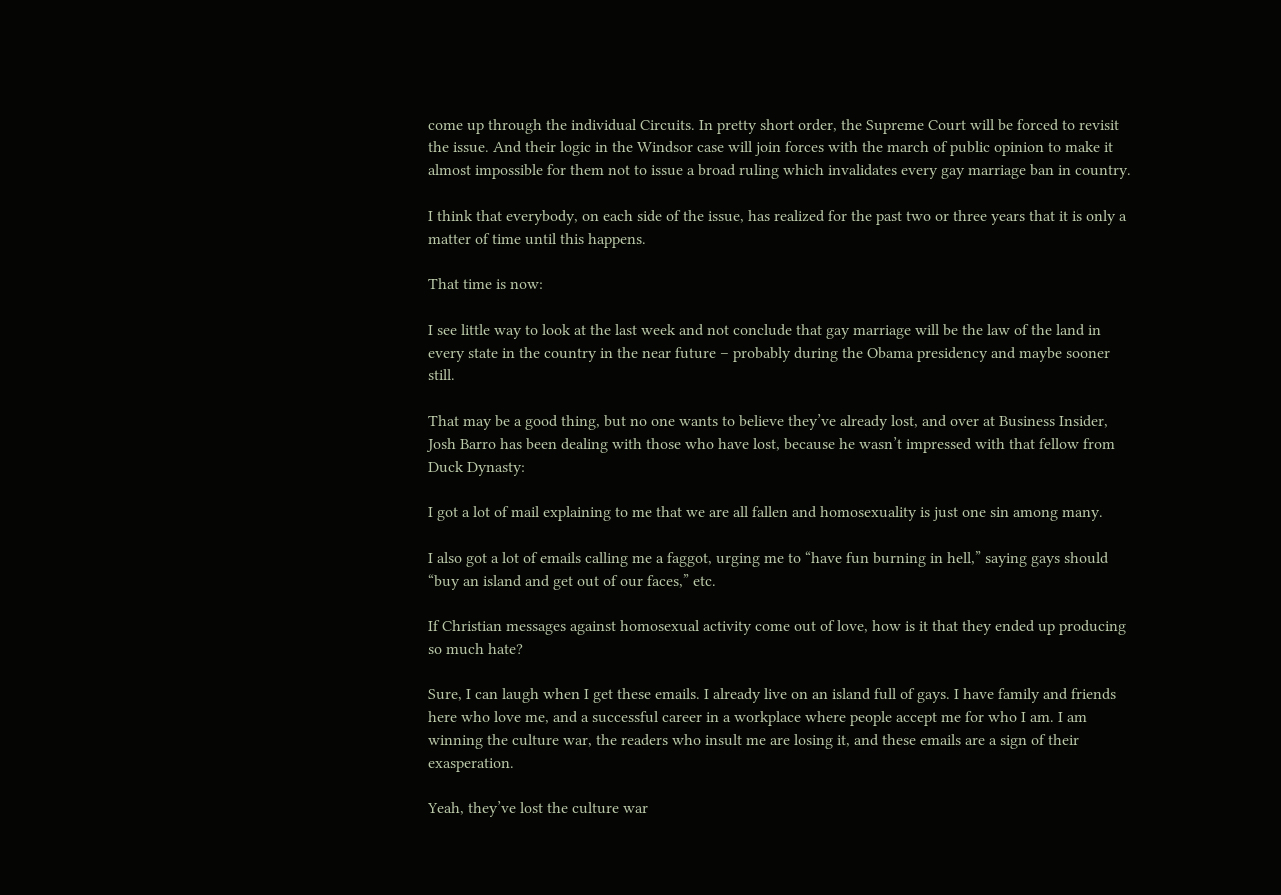come up through the individual Circuits. In pretty short order, the Supreme Court will be forced to revisit the issue. And their logic in the Windsor case will join forces with the march of public opinion to make it almost impossible for them not to issue a broad ruling which invalidates every gay marriage ban in country.

I think that everybody, on each side of the issue, has realized for the past two or three years that it is only a matter of time until this happens.

That time is now:

I see little way to look at the last week and not conclude that gay marriage will be the law of the land in every state in the country in the near future – probably during the Obama presidency and maybe sooner still.

That may be a good thing, but no one wants to believe they’ve already lost, and over at Business Insider, Josh Barro has been dealing with those who have lost, because he wasn’t impressed with that fellow from Duck Dynasty:

I got a lot of mail explaining to me that we are all fallen and homosexuality is just one sin among many.

I also got a lot of emails calling me a faggot, urging me to “have fun burning in hell,” saying gays should “buy an island and get out of our faces,” etc.

If Christian messages against homosexual activity come out of love, how is it that they ended up producing so much hate?

Sure, I can laugh when I get these emails. I already live on an island full of gays. I have family and friends here who love me, and a successful career in a workplace where people accept me for who I am. I am winning the culture war, the readers who insult me are losing it, and these emails are a sign of their exasperation.

Yeah, they’ve lost the culture war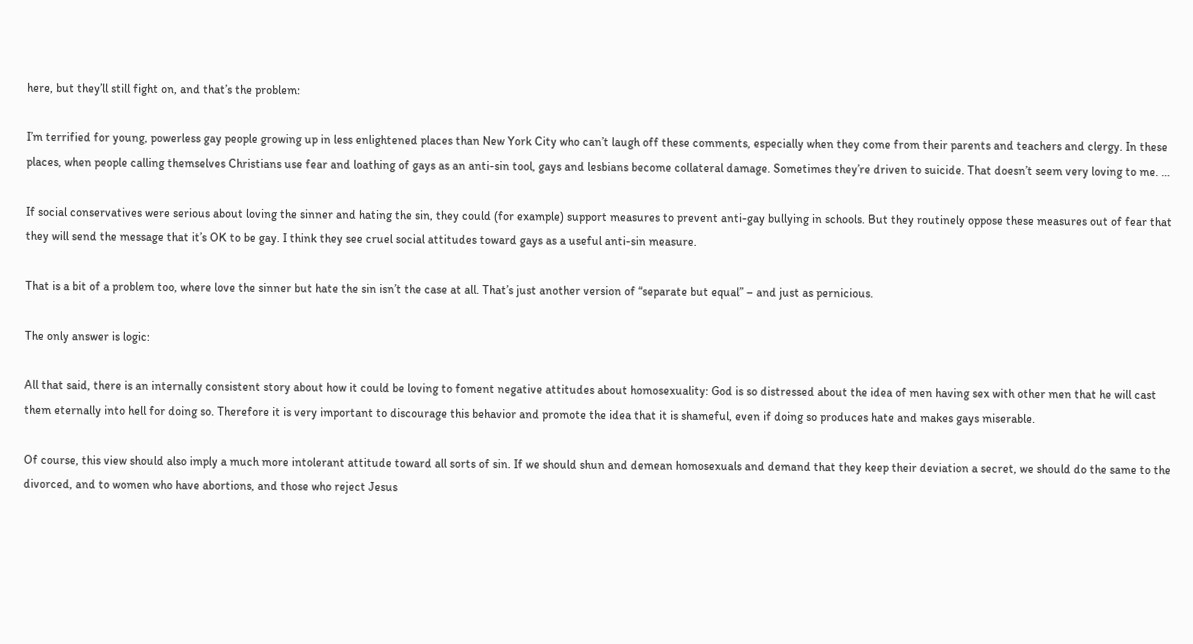here, but they’ll still fight on, and that’s the problem:

I’m terrified for young, powerless gay people growing up in less enlightened places than New York City who can’t laugh off these comments, especially when they come from their parents and teachers and clergy. In these places, when people calling themselves Christians use fear and loathing of gays as an anti-sin tool, gays and lesbians become collateral damage. Sometimes they’re driven to suicide. That doesn’t seem very loving to me. …

If social conservatives were serious about loving the sinner and hating the sin, they could (for example) support measures to prevent anti-gay bullying in schools. But they routinely oppose these measures out of fear that they will send the message that it’s OK to be gay. I think they see cruel social attitudes toward gays as a useful anti-sin measure.

That is a bit of a problem too, where love the sinner but hate the sin isn’t the case at all. That’s just another version of “separate but equal” – and just as pernicious.

The only answer is logic:

All that said, there is an internally consistent story about how it could be loving to foment negative attitudes about homosexuality: God is so distressed about the idea of men having sex with other men that he will cast them eternally into hell for doing so. Therefore it is very important to discourage this behavior and promote the idea that it is shameful, even if doing so produces hate and makes gays miserable.

Of course, this view should also imply a much more intolerant attitude toward all sorts of sin. If we should shun and demean homosexuals and demand that they keep their deviation a secret, we should do the same to the divorced, and to women who have abortions, and those who reject Jesus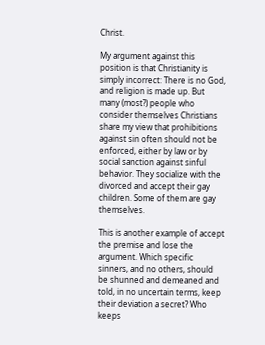Christ.

My argument against this position is that Christianity is simply incorrect: There is no God, and religion is made up. But many (most?) people who consider themselves Christians share my view that prohibitions against sin often should not be enforced, either by law or by social sanction against sinful behavior. They socialize with the divorced and accept their gay children. Some of them are gay themselves.

This is another example of accept the premise and lose the argument. Which specific sinners, and no others, should be shunned and demeaned and told, in no uncertain terms, keep their deviation a secret? Who keeps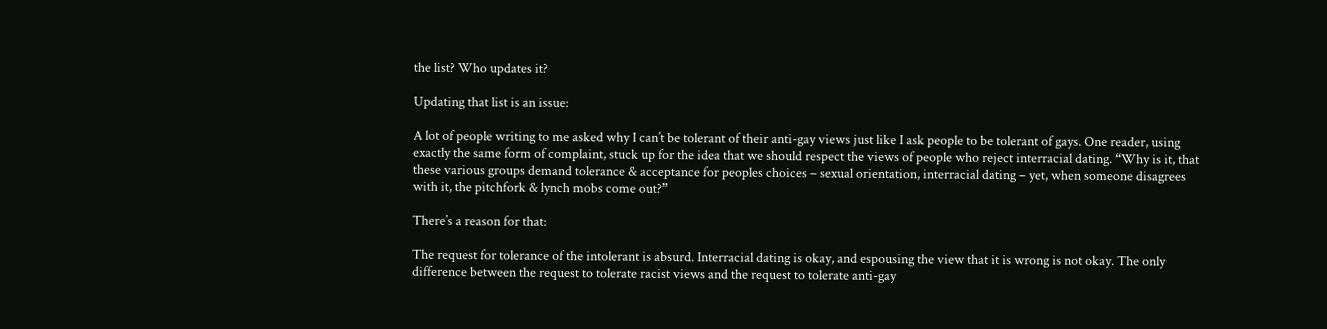the list? Who updates it?

Updating that list is an issue:

A lot of people writing to me asked why I can’t be tolerant of their anti-gay views just like I ask people to be tolerant of gays. One reader, using exactly the same form of complaint, stuck up for the idea that we should respect the views of people who reject interracial dating. “Why is it, that these various groups demand tolerance & acceptance for peoples choices – sexual orientation, interracial dating – yet, when someone disagrees with it, the pitchfork & lynch mobs come out?”

There’s a reason for that:

The request for tolerance of the intolerant is absurd. Interracial dating is okay, and espousing the view that it is wrong is not okay. The only difference between the request to tolerate racist views and the request to tolerate anti-gay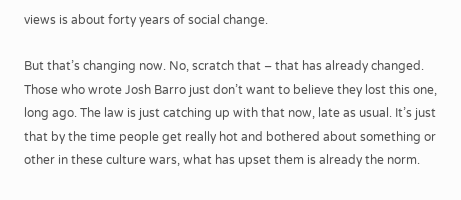views is about forty years of social change.

But that’s changing now. No, scratch that – that has already changed. Those who wrote Josh Barro just don’t want to believe they lost this one, long ago. The law is just catching up with that now, late as usual. It’s just that by the time people get really hot and bothered about something or other in these culture wars, what has upset them is already the norm.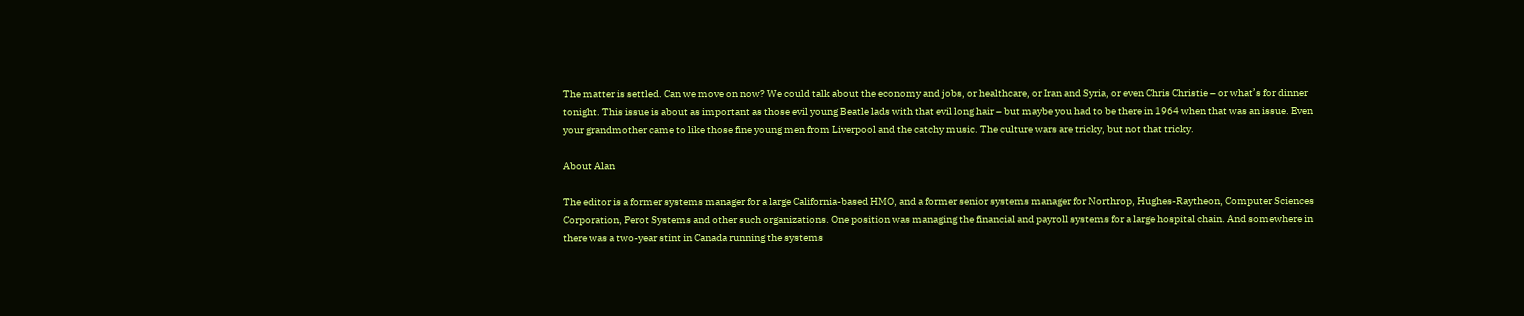The matter is settled. Can we move on now? We could talk about the economy and jobs, or healthcare, or Iran and Syria, or even Chris Christie – or what’s for dinner tonight. This issue is about as important as those evil young Beatle lads with that evil long hair – but maybe you had to be there in 1964 when that was an issue. Even your grandmother came to like those fine young men from Liverpool and the catchy music. The culture wars are tricky, but not that tricky.

About Alan

The editor is a former systems manager for a large California-based HMO, and a former senior systems manager for Northrop, Hughes-Raytheon, Computer Sciences Corporation, Perot Systems and other such organizations. One position was managing the financial and payroll systems for a large hospital chain. And somewhere in there was a two-year stint in Canada running the systems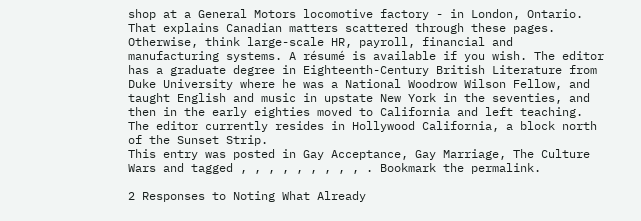shop at a General Motors locomotive factory - in London, Ontario. That explains Canadian matters scattered through these pages. Otherwise, think large-scale HR, payroll, financial and manufacturing systems. A résumé is available if you wish. The editor has a graduate degree in Eighteenth-Century British Literature from Duke University where he was a National Woodrow Wilson Fellow, and taught English and music in upstate New York in the seventies, and then in the early eighties moved to California and left teaching. The editor currently resides in Hollywood California, a block north of the Sunset Strip.
This entry was posted in Gay Acceptance, Gay Marriage, The Culture Wars and tagged , , , , , , , , , . Bookmark the permalink.

2 Responses to Noting What Already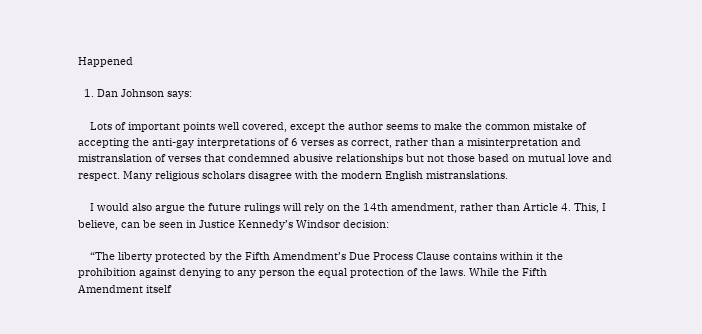Happened

  1. Dan Johnson says:

    Lots of important points well covered, except the author seems to make the common mistake of accepting the anti-gay interpretations of 6 verses as correct, rather than a misinterpretation and mistranslation of verses that condemned abusive relationships but not those based on mutual love and respect. Many religious scholars disagree with the modern English mistranslations.

    I would also argue the future rulings will rely on the 14th amendment, rather than Article 4. This, I believe, can be seen in Justice Kennedy’s Windsor decision:

    “The liberty protected by the Fifth Amendment’s Due Process Clause contains within it the prohibition against denying to any person the equal protection of the laws. While the Fifth Amendment itself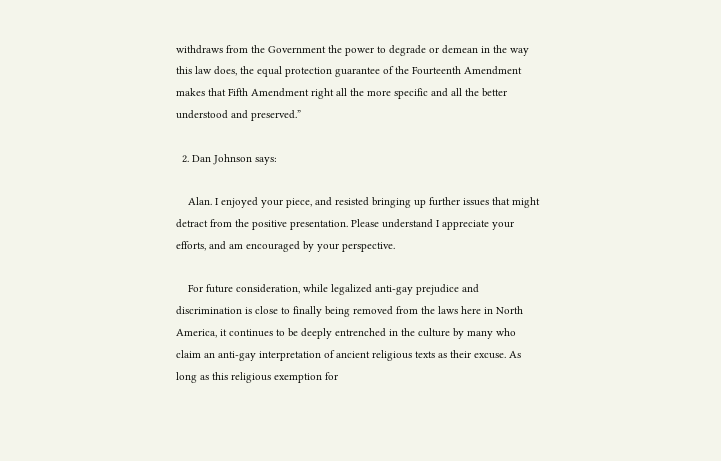withdraws from the Government the power to degrade or demean in the way this law does, the equal protection guarantee of the Fourteenth Amendment makes that Fifth Amendment right all the more specific and all the better understood and preserved.”

  2. Dan Johnson says:

    Alan. I enjoyed your piece, and resisted bringing up further issues that might detract from the positive presentation. Please understand I appreciate your efforts, and am encouraged by your perspective.

    For future consideration, while legalized anti-gay prejudice and discrimination is close to finally being removed from the laws here in North America, it continues to be deeply entrenched in the culture by many who claim an anti-gay interpretation of ancient religious texts as their excuse. As long as this religious exemption for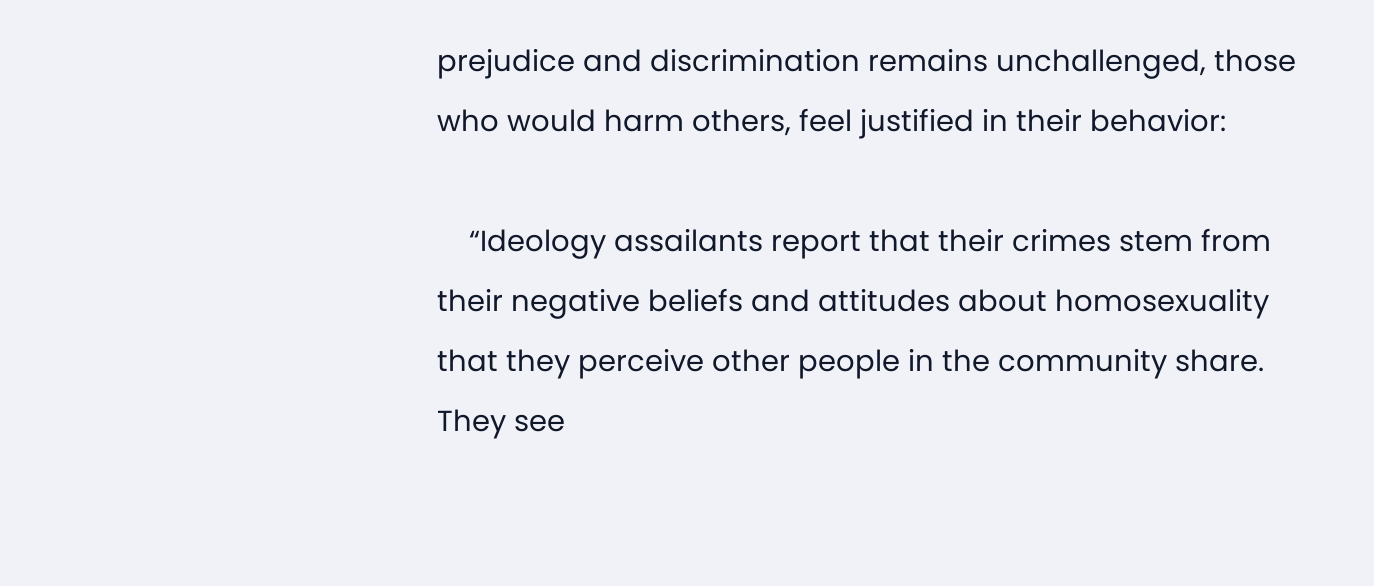prejudice and discrimination remains unchallenged, those who would harm others, feel justified in their behavior:

    “Ideology assailants report that their crimes stem from their negative beliefs and attitudes about homosexuality that they perceive other people in the community share. They see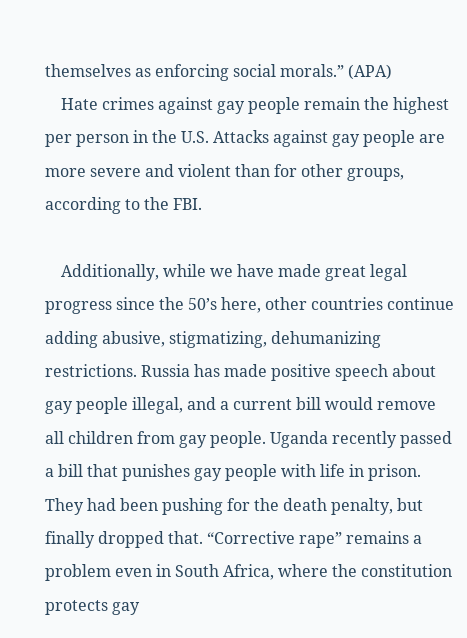themselves as enforcing social morals.” (APA)
    Hate crimes against gay people remain the highest per person in the U.S. Attacks against gay people are more severe and violent than for other groups, according to the FBI.

    Additionally, while we have made great legal progress since the 50’s here, other countries continue adding abusive, stigmatizing, dehumanizing restrictions. Russia has made positive speech about gay people illegal, and a current bill would remove all children from gay people. Uganda recently passed a bill that punishes gay people with life in prison. They had been pushing for the death penalty, but finally dropped that. “Corrective rape” remains a problem even in South Africa, where the constitution protects gay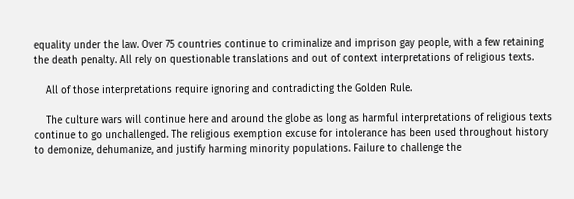equality under the law. Over 75 countries continue to criminalize and imprison gay people, with a few retaining the death penalty. All rely on questionable translations and out of context interpretations of religious texts.

    All of those interpretations require ignoring and contradicting the Golden Rule.

    The culture wars will continue here and around the globe as long as harmful interpretations of religious texts continue to go unchallenged. The religious exemption excuse for intolerance has been used throughout history to demonize, dehumanize, and justify harming minority populations. Failure to challenge the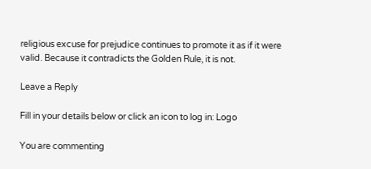religious excuse for prejudice continues to promote it as if it were valid. Because it contradicts the Golden Rule, it is not.

Leave a Reply

Fill in your details below or click an icon to log in: Logo

You are commenting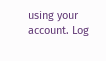using your account. Log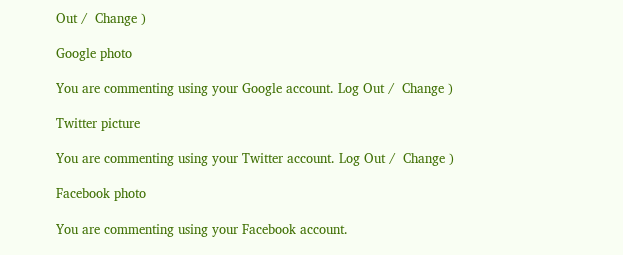Out /  Change )

Google photo

You are commenting using your Google account. Log Out /  Change )

Twitter picture

You are commenting using your Twitter account. Log Out /  Change )

Facebook photo

You are commenting using your Facebook account.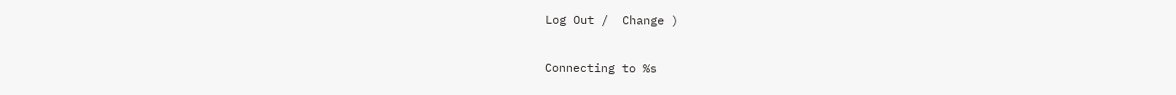Log Out /  Change )

Connecting to %s